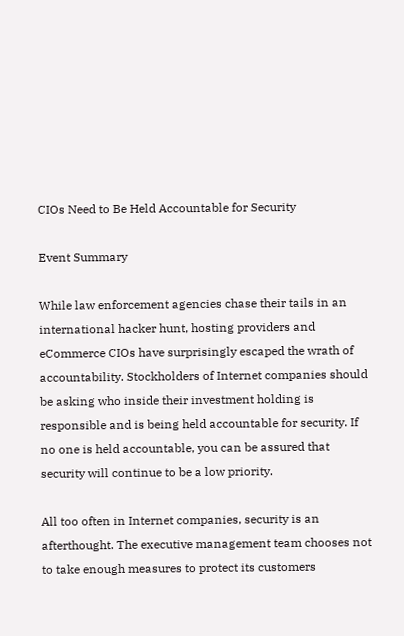CIOs Need to Be Held Accountable for Security

Event Summary

While law enforcement agencies chase their tails in an international hacker hunt, hosting providers and eCommerce CIOs have surprisingly escaped the wrath of accountability. Stockholders of Internet companies should be asking who inside their investment holding is responsible and is being held accountable for security. If no one is held accountable, you can be assured that security will continue to be a low priority.

All too often in Internet companies, security is an afterthought. The executive management team chooses not to take enough measures to protect its customers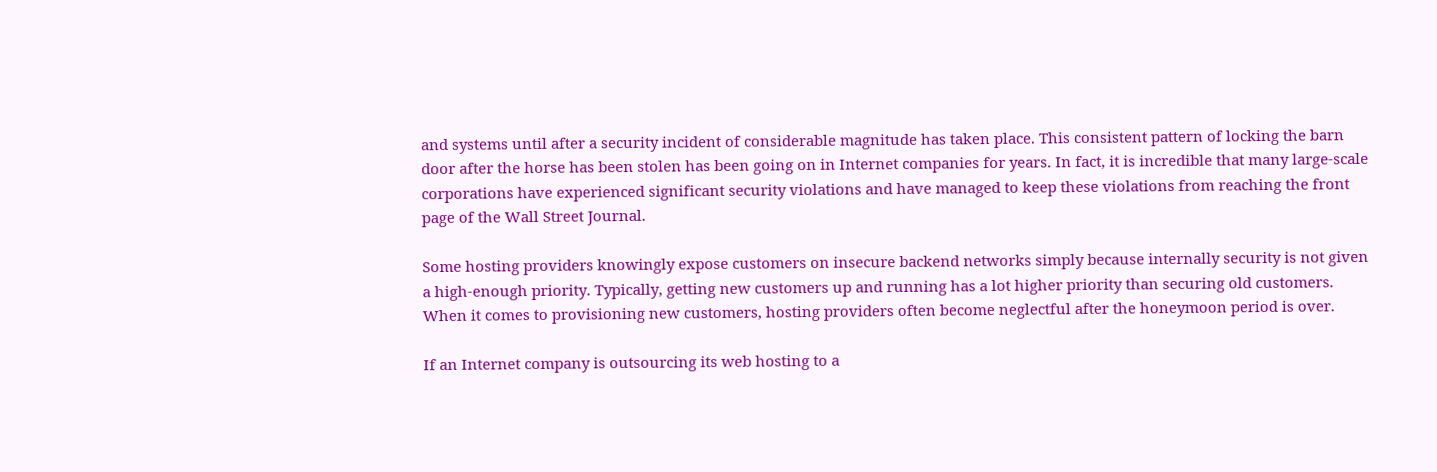and systems until after a security incident of considerable magnitude has taken place. This consistent pattern of locking the barn door after the horse has been stolen has been going on in Internet companies for years. In fact, it is incredible that many large-scale corporations have experienced significant security violations and have managed to keep these violations from reaching the front page of the Wall Street Journal.

Some hosting providers knowingly expose customers on insecure backend networks simply because internally security is not given a high-enough priority. Typically, getting new customers up and running has a lot higher priority than securing old customers. When it comes to provisioning new customers, hosting providers often become neglectful after the honeymoon period is over.

If an Internet company is outsourcing its web hosting to a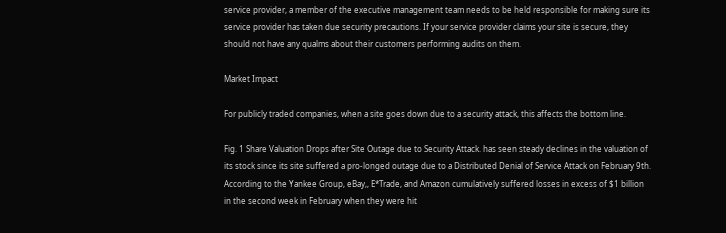service provider, a member of the executive management team needs to be held responsible for making sure its service provider has taken due security precautions. If your service provider claims your site is secure, they should not have any qualms about their customers performing audits on them.

Market Impact

For publicly traded companies, when a site goes down due to a security attack, this affects the bottom line.

Fig. 1 Share Valuation Drops after Site Outage due to Security Attack. has seen steady declines in the valuation of its stock since its site suffered a pro-longed outage due to a Distributed Denial of Service Attack on February 9th. According to the Yankee Group, eBay,, E*Trade, and Amazon cumulatively suffered losses in excess of $1 billion in the second week in February when they were hit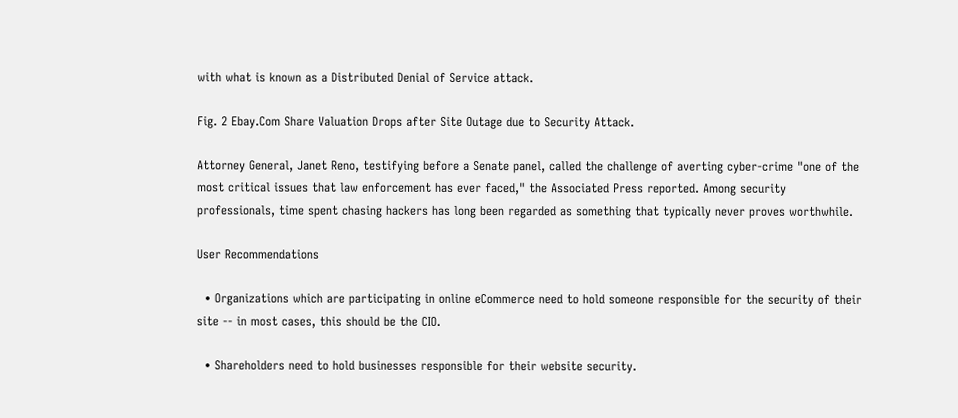with what is known as a Distributed Denial of Service attack.

Fig. 2 Ebay.Com Share Valuation Drops after Site Outage due to Security Attack.

Attorney General, Janet Reno, testifying before a Senate panel, called the challenge of averting cyber-crime "one of the most critical issues that law enforcement has ever faced," the Associated Press reported. Among security professionals, time spent chasing hackers has long been regarded as something that typically never proves worthwhile.

User Recommendations

  • Organizations which are participating in online eCommerce need to hold someone responsible for the security of their site -- in most cases, this should be the CIO.

  • Shareholders need to hold businesses responsible for their website security.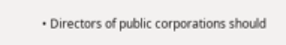• Directors of public corporations should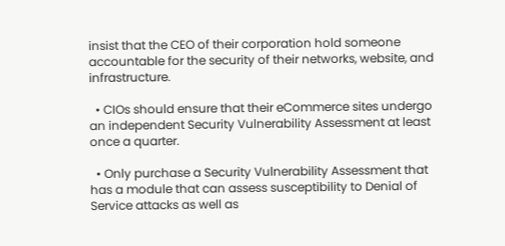insist that the CEO of their corporation hold someone accountable for the security of their networks, website, and infrastructure.

  • CIOs should ensure that their eCommerce sites undergo an independent Security Vulnerability Assessment at least once a quarter.

  • Only purchase a Security Vulnerability Assessment that has a module that can assess susceptibility to Denial of Service attacks as well as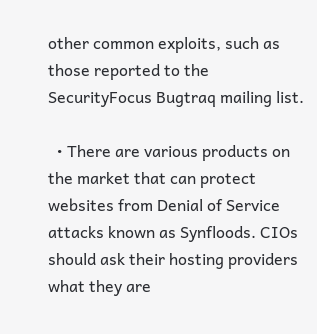other common exploits, such as those reported to the SecurityFocus Bugtraq mailing list.

  • There are various products on the market that can protect websites from Denial of Service attacks known as Synfloods. CIOs should ask their hosting providers what they are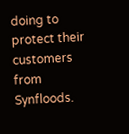doing to protect their customers from Synfloods.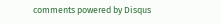comments powered by Disqus